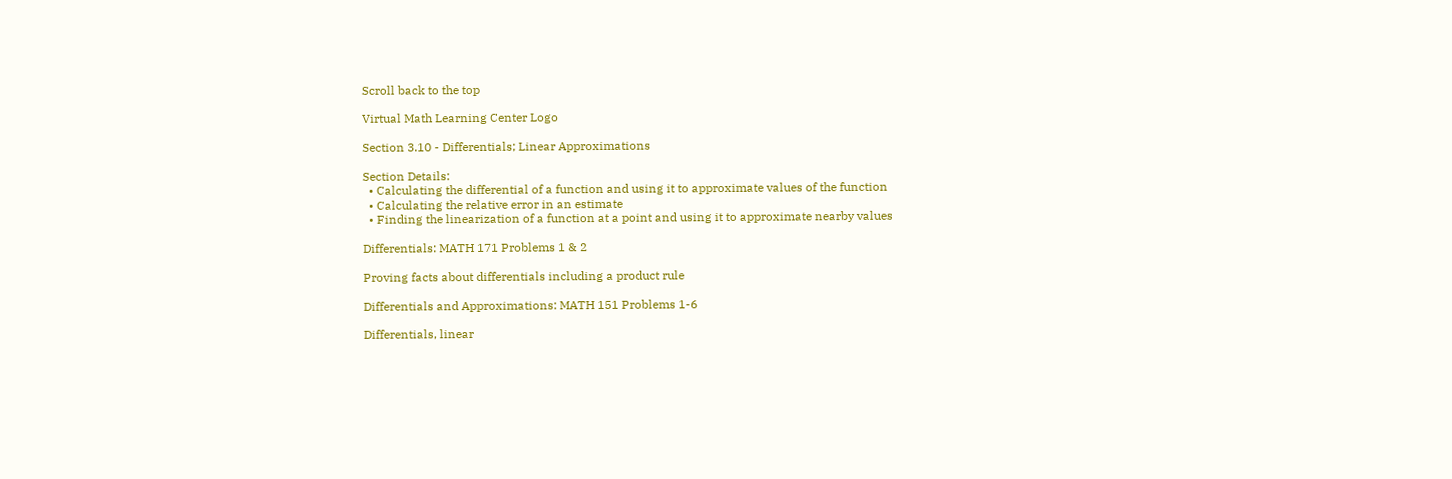Scroll back to the top

Virtual Math Learning Center Logo

Section 3.10 - Differentials; Linear Approximations

Section Details:
  • Calculating the differential of a function and using it to approximate values of the function
  • Calculating the relative error in an estimate
  • Finding the linearization of a function at a point and using it to approximate nearby values

Differentials: MATH 171 Problems 1 & 2

Proving facts about differentials including a product rule

Differentials and Approximations: MATH 151 Problems 1-6

Differentials, linear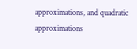approximations, and quadratic approximations